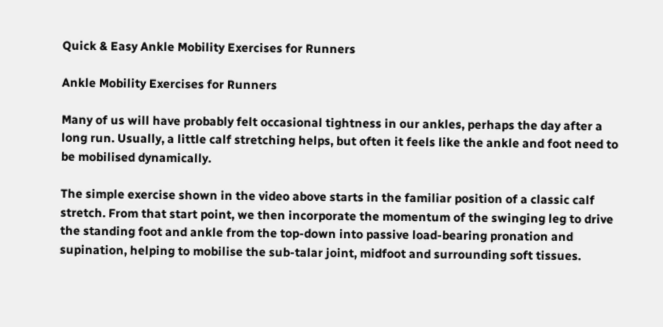Quick & Easy Ankle Mobility Exercises for Runners

Ankle Mobility Exercises for Runners

Many of us will have probably felt occasional tightness in our ankles, perhaps the day after a long run. Usually, a little calf stretching helps, but often it feels like the ankle and foot need to be mobilised dynamically.

The simple exercise shown in the video above starts in the familiar position of a classic calf stretch. From that start point, we then incorporate the momentum of the swinging leg to drive the standing foot and ankle from the top-down into passive load-bearing pronation and supination, helping to mobilise the sub-talar joint, midfoot and surrounding soft tissues.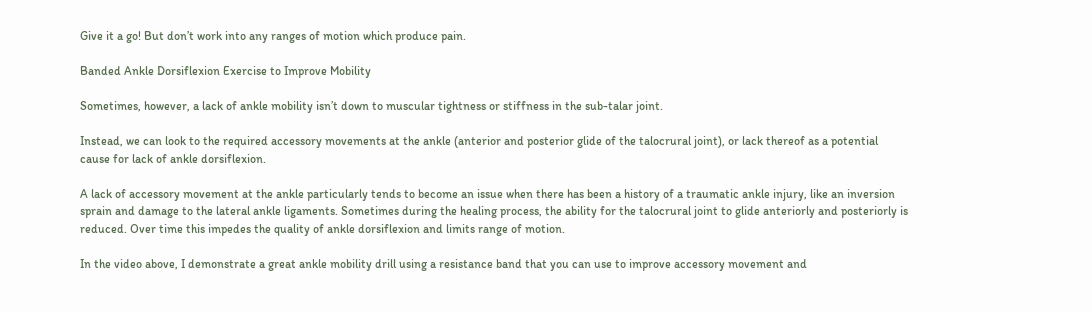Give it a go! But don’t work into any ranges of motion which produce pain.

Banded Ankle Dorsiflexion Exercise to Improve Mobility

Sometimes, however, a lack of ankle mobility isn’t down to muscular tightness or stiffness in the sub-talar joint.

Instead, we can look to the required accessory movements at the ankle (anterior and posterior glide of the talocrural joint), or lack thereof as a potential cause for lack of ankle dorsiflexion.

A lack of accessory movement at the ankle particularly tends to become an issue when there has been a history of a traumatic ankle injury, like an inversion sprain and damage to the lateral ankle ligaments. Sometimes during the healing process, the ability for the talocrural joint to glide anteriorly and posteriorly is reduced. Over time this impedes the quality of ankle dorsiflexion and limits range of motion.

In the video above, I demonstrate a great ankle mobility drill using a resistance band that you can use to improve accessory movement and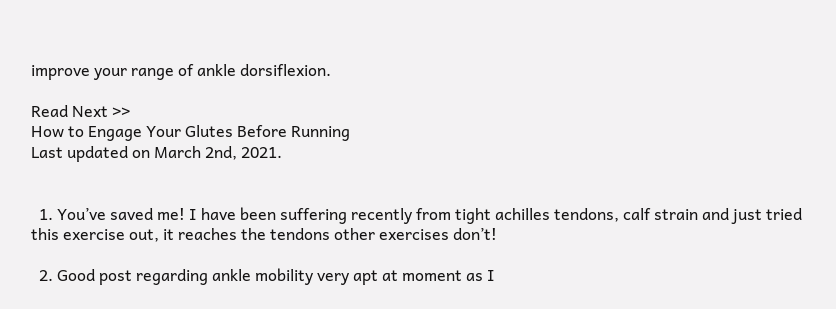improve your range of ankle dorsiflexion.

Read Next >>
How to Engage Your Glutes Before Running
Last updated on March 2nd, 2021.


  1. You’ve saved me! I have been suffering recently from tight achilles tendons, calf strain and just tried this exercise out, it reaches the tendons other exercises don’t!

  2. Good post regarding ankle mobility very apt at moment as I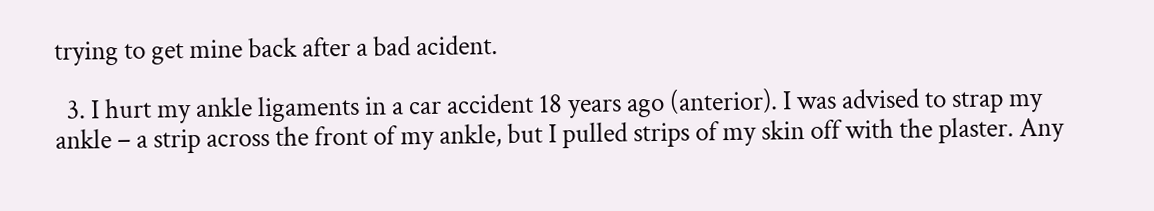trying to get mine back after a bad acident.

  3. I hurt my ankle ligaments in a car accident 18 years ago (anterior). I was advised to strap my ankle – a strip across the front of my ankle, but I pulled strips of my skin off with the plaster. Any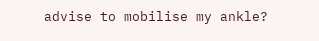advise to mobilise my ankle?